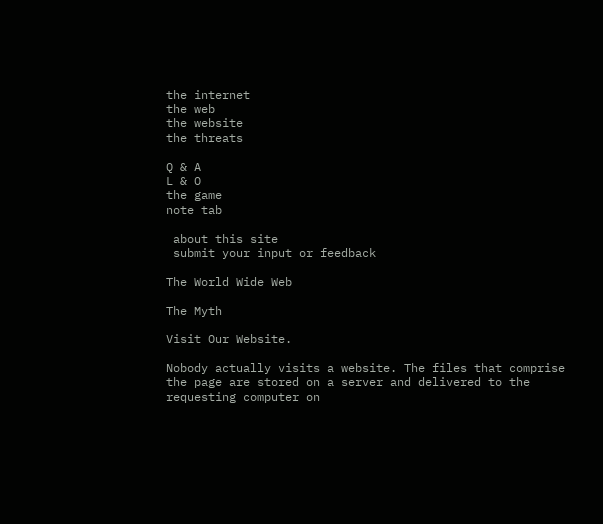the internet
the web
the website
the threats

Q & A
L & O
the game
note tab

 about this site
 submit your input or feedback

The World Wide Web

The Myth

Visit Our Website.

Nobody actually visits a website. The files that comprise the page are stored on a server and delivered to the requesting computer on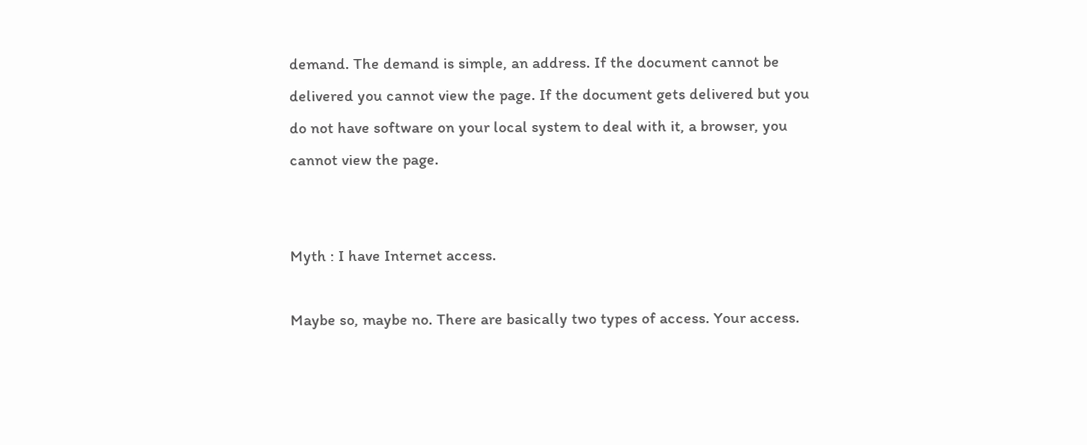demand. The demand is simple, an address. If the document cannot be delivered you cannot view the page. If the document gets delivered but you do not have software on your local system to deal with it, a browser, you cannot view the page.


Myth : I have Internet access.

Maybe so, maybe no. There are basically two types of access. Your access.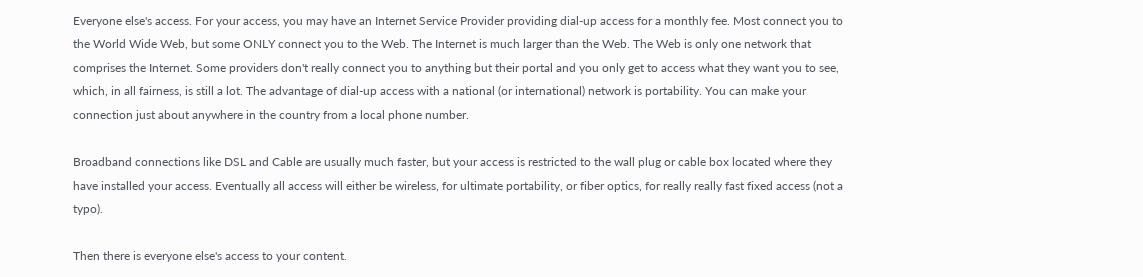Everyone else's access. For your access, you may have an Internet Service Provider providing dial-up access for a monthly fee. Most connect you to the World Wide Web, but some ONLY connect you to the Web. The Internet is much larger than the Web. The Web is only one network that comprises the Internet. Some providers don't really connect you to anything but their portal and you only get to access what they want you to see, which, in all fairness, is still a lot. The advantage of dial-up access with a national (or international) network is portability. You can make your connection just about anywhere in the country from a local phone number.

Broadband connections like DSL and Cable are usually much faster, but your access is restricted to the wall plug or cable box located where they have installed your access. Eventually all access will either be wireless, for ultimate portability, or fiber optics, for really really fast fixed access (not a typo).

Then there is everyone else's access to your content.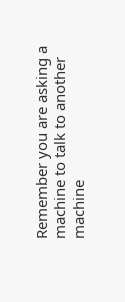Remember you are asking a machine to talk to another machine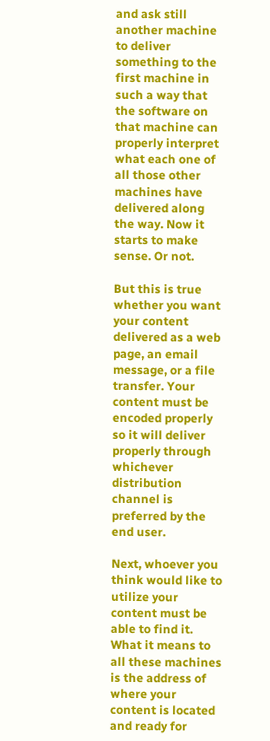and ask still another machine to deliver something to the first machine in such a way that the software on that machine can properly interpret what each one of all those other machines have delivered along the way. Now it starts to make sense. Or not.

But this is true whether you want your content delivered as a web page, an email message, or a file transfer. Your content must be encoded properly so it will deliver properly through whichever distribution channel is preferred by the end user.

Next, whoever you think would like to utilize your content must be able to find it. What it means to all these machines is the address of where your content is located and ready for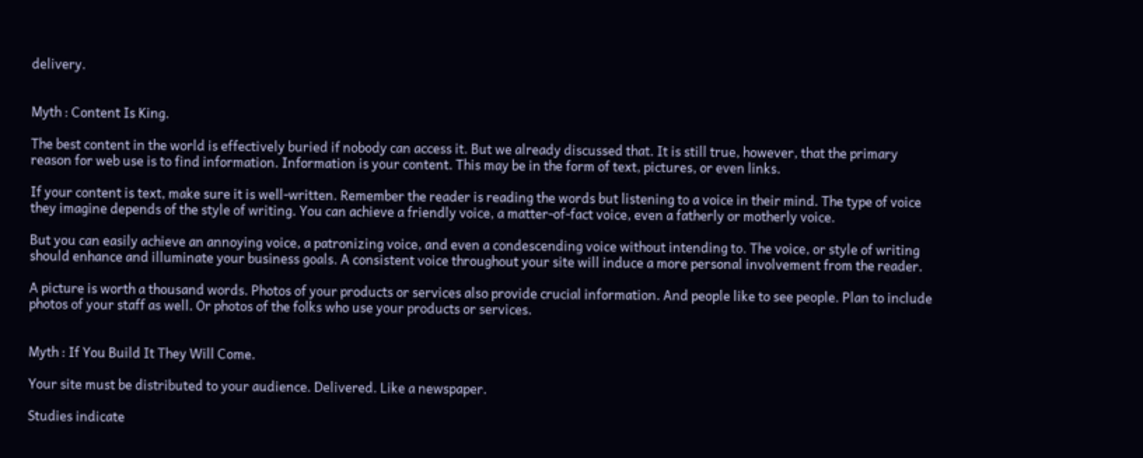delivery.


Myth : Content Is King.

The best content in the world is effectively buried if nobody can access it. But we already discussed that. It is still true, however, that the primary reason for web use is to find information. Information is your content. This may be in the form of text, pictures, or even links.

If your content is text, make sure it is well-written. Remember the reader is reading the words but listening to a voice in their mind. The type of voice they imagine depends of the style of writing. You can achieve a friendly voice, a matter-of-fact voice, even a fatherly or motherly voice.

But you can easily achieve an annoying voice, a patronizing voice, and even a condescending voice without intending to. The voice, or style of writing should enhance and illuminate your business goals. A consistent voice throughout your site will induce a more personal involvement from the reader.

A picture is worth a thousand words. Photos of your products or services also provide crucial information. And people like to see people. Plan to include photos of your staff as well. Or photos of the folks who use your products or services.


Myth : If You Build It They Will Come.

Your site must be distributed to your audience. Delivered. Like a newspaper.

Studies indicate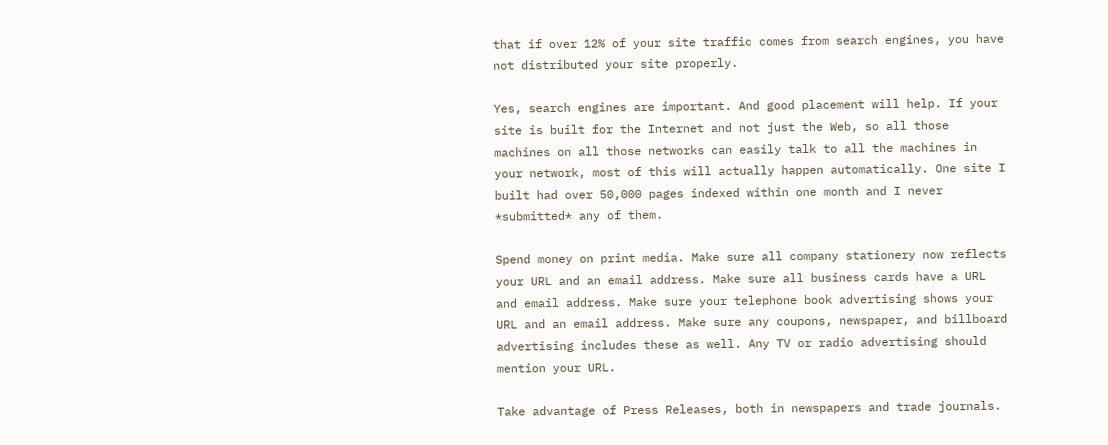that if over 12% of your site traffic comes from search engines, you have not distributed your site properly.

Yes, search engines are important. And good placement will help. If your site is built for the Internet and not just the Web, so all those machines on all those networks can easily talk to all the machines in your network, most of this will actually happen automatically. One site I built had over 50,000 pages indexed within one month and I never *submitted* any of them.

Spend money on print media. Make sure all company stationery now reflects your URL and an email address. Make sure all business cards have a URL and email address. Make sure your telephone book advertising shows your URL and an email address. Make sure any coupons, newspaper, and billboard advertising includes these as well. Any TV or radio advertising should mention your URL.

Take advantage of Press Releases, both in newspapers and trade journals.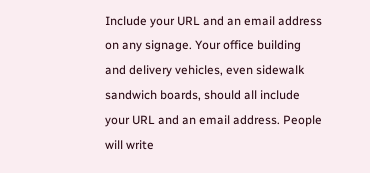Include your URL and an email address on any signage. Your office building and delivery vehicles, even sidewalk sandwich boards, should all include your URL and an email address. People will write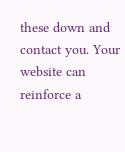these down and contact you. Your website can reinforce a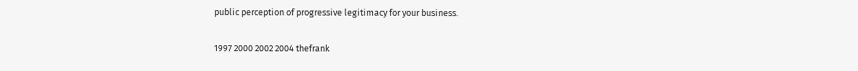public perception of progressive legitimacy for your business.

1997 2000 2002 2004 thefrank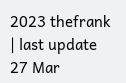2023 thefrank | last update 27 Mar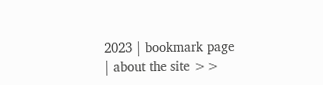2023 | bookmark page | about the site >>